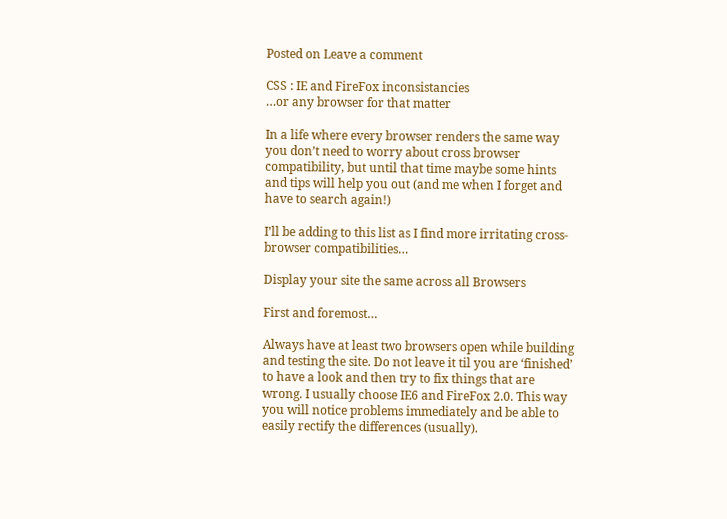Posted on Leave a comment

CSS : IE and FireFox inconsistancies
…or any browser for that matter

In a life where every browser renders the same way you don’t need to worry about cross browser compatibility, but until that time maybe some hints and tips will help you out (and me when I forget and have to search again!)

I’ll be adding to this list as I find more irritating cross-browser compatibilities…

Display your site the same across all Browsers

First and foremost…

Always have at least two browsers open while building and testing the site. Do not leave it til you are ‘finished’ to have a look and then try to fix things that are wrong. I usually choose IE6 and FireFox 2.0. This way you will notice problems immediately and be able to easily rectify the differences (usually).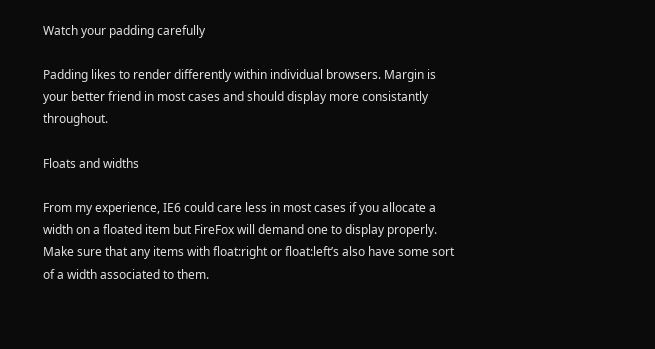Watch your padding carefully

Padding likes to render differently within individual browsers. Margin is your better friend in most cases and should display more consistantly throughout.

Floats and widths

From my experience, IE6 could care less in most cases if you allocate a width on a floated item but FireFox will demand one to display properly. Make sure that any items with float:right or float:left’s also have some sort of a width associated to them.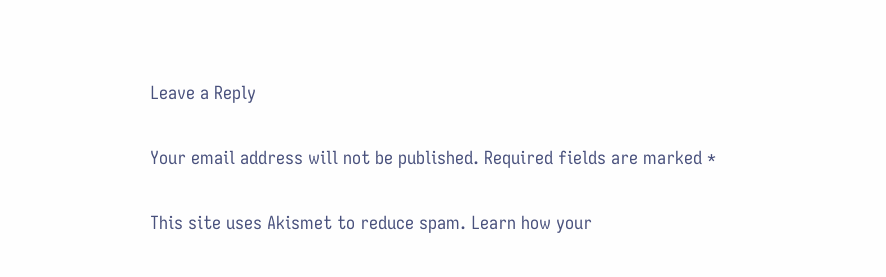Leave a Reply

Your email address will not be published. Required fields are marked *

This site uses Akismet to reduce spam. Learn how your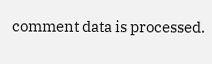comment data is processed.